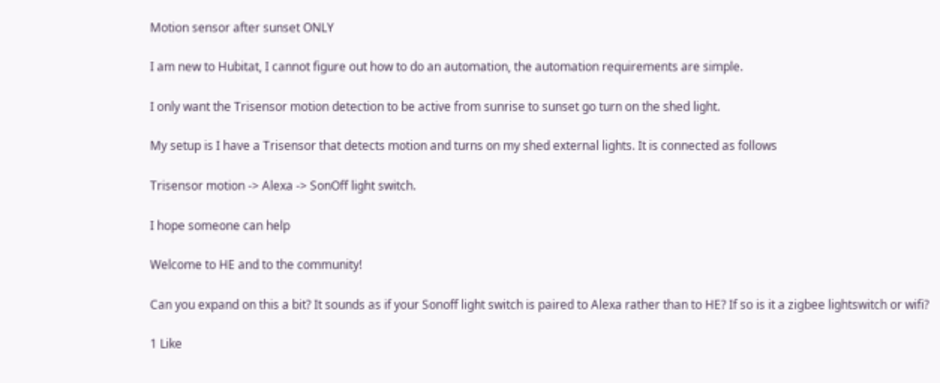Motion sensor after sunset ONLY

I am new to Hubitat, I cannot figure out how to do an automation, the automation requirements are simple.

I only want the Trisensor motion detection to be active from sunrise to sunset go turn on the shed light.

My setup is I have a Trisensor that detects motion and turns on my shed external lights. It is connected as follows

Trisensor motion -> Alexa -> SonOff light switch.

I hope someone can help

Welcome to HE and to the community!

Can you expand on this a bit? It sounds as if your Sonoff light switch is paired to Alexa rather than to HE? If so is it a zigbee lightswitch or wifi?

1 Like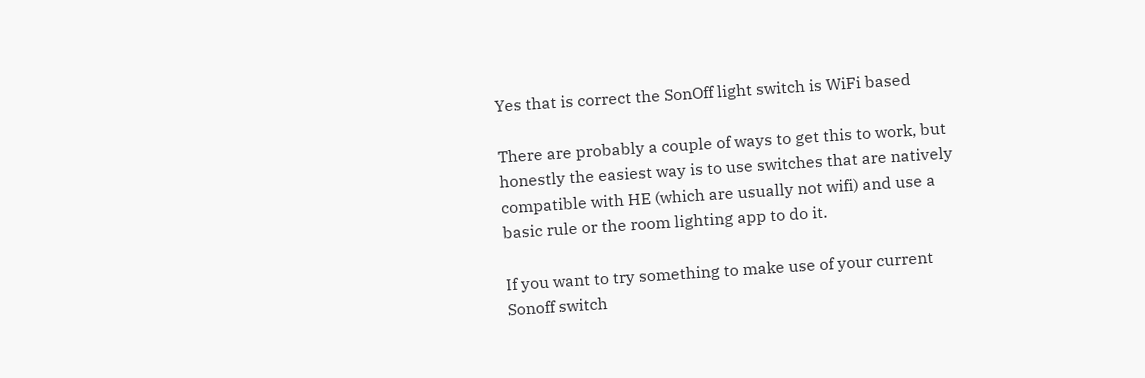Yes that is correct the SonOff light switch is WiFi based

There are probably a couple of ways to get this to work, but honestly the easiest way is to use switches that are natively compatible with HE (which are usually not wifi) and use a basic rule or the room lighting app to do it.

If you want to try something to make use of your current Sonoff switch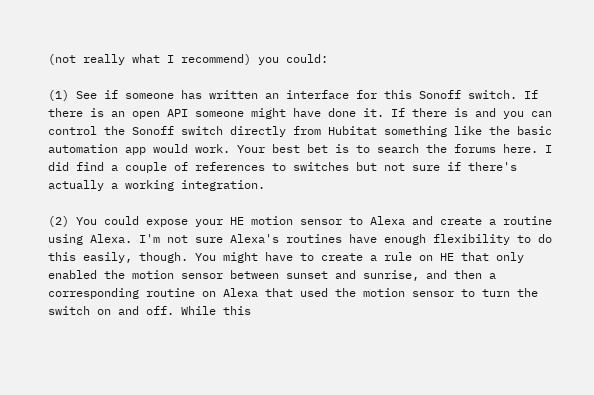(not really what I recommend) you could:

(1) See if someone has written an interface for this Sonoff switch. If there is an open API someone might have done it. If there is and you can control the Sonoff switch directly from Hubitat something like the basic automation app would work. Your best bet is to search the forums here. I did find a couple of references to switches but not sure if there's actually a working integration.

(2) You could expose your HE motion sensor to Alexa and create a routine using Alexa. I'm not sure Alexa's routines have enough flexibility to do this easily, though. You might have to create a rule on HE that only enabled the motion sensor between sunset and sunrise, and then a corresponding routine on Alexa that used the motion sensor to turn the switch on and off. While this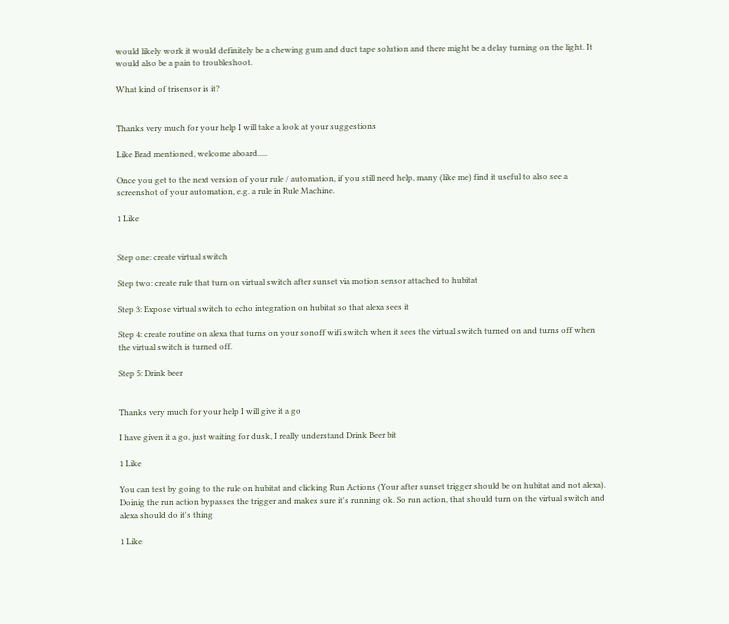would likely work it would definitely be a chewing gum and duct tape solution and there might be a delay turning on the light. It would also be a pain to troubleshoot.

What kind of trisensor is it?


Thanks very much for your help I will take a look at your suggestions

Like Brad mentioned, welcome aboard.....

Once you get to the next version of your rule / automation, if you still need help, many (like me) find it useful to also see a screenshot of your automation, e.g. a rule in Rule Machine.

1 Like


Step one: create virtual switch

Step two: create rule that turn on virtual switch after sunset via motion sensor attached to hubitat

Step 3: Expose virtual switch to echo integration on hubitat so that alexa sees it

Step 4: create routine on alexa that turns on your sonoff wifi switch when it sees the virtual switch turned on and turns off when the virtual switch is turned off.

Step 5: Drink beer


Thanks very much for your help I will give it a go

I have given it a go, just waiting for dusk, I really understand Drink Beer bit

1 Like

You can test by going to the rule on hubitat and clicking Run Actions (Your after sunset trigger should be on hubitat and not alexa). Doinig the run action bypasses the trigger and makes sure it's running ok. So run action, that should turn on the virtual switch and alexa should do it's thing

1 Like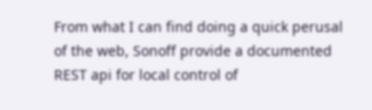From what I can find doing a quick perusal of the web, Sonoff provide a documented REST api for local control of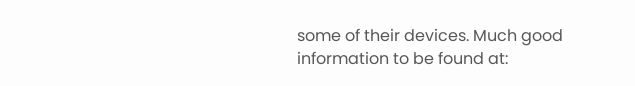some of their devices. Much good information to be found at: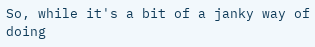So, while it's a bit of a janky way of doing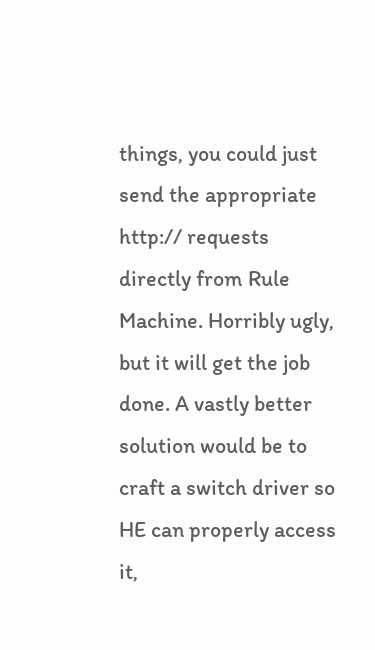things, you could just send the appropriate http:// requests directly from Rule Machine. Horribly ugly, but it will get the job done. A vastly better solution would be to craft a switch driver so HE can properly access it,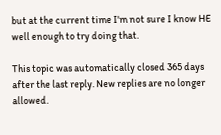but at the current time I'm not sure I know HE well enough to try doing that.

This topic was automatically closed 365 days after the last reply. New replies are no longer allowed.